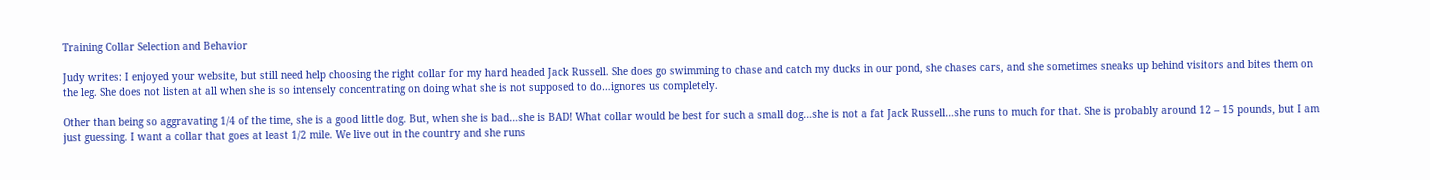Training Collar Selection and Behavior

Judy writes: I enjoyed your website, but still need help choosing the right collar for my hard headed Jack Russell. She does go swimming to chase and catch my ducks in our pond, she chases cars, and she sometimes sneaks up behind visitors and bites them on the leg. She does not listen at all when she is so intensely concentrating on doing what she is not supposed to do…ignores us completely.

Other than being so aggravating 1/4 of the time, she is a good little dog. But, when she is bad…she is BAD! What collar would be best for such a small dog…she is not a fat Jack Russell…she runs to much for that. She is probably around 12 – 15 pounds, but I am just guessing. I want a collar that goes at least 1/2 mile. We live out in the country and she runs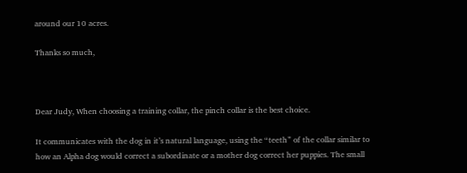around our 10 acres.

Thanks so much,



Dear Judy, When choosing a training collar, the pinch collar is the best choice.

It communicates with the dog in it’s natural language, using the “teeth” of the collar similar to how an Alpha dog would correct a subordinate or a mother dog correct her puppies. The small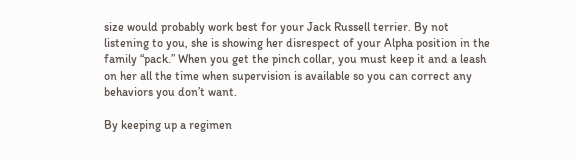size would probably work best for your Jack Russell terrier. By not listening to you, she is showing her disrespect of your Alpha position in the family “pack.” When you get the pinch collar, you must keep it and a leash on her all the time when supervision is available so you can correct any behaviors you don’t want.

By keeping up a regimen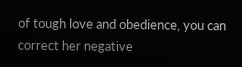of tough love and obedience, you can correct her negative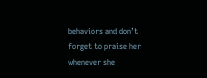behaviors and don’t forget to praise her whenever she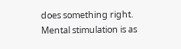does something right. Mental stimulation is as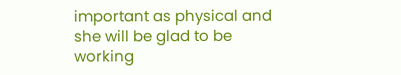important as physical and she will be glad to be working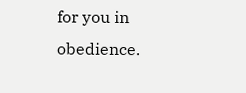for you in obedience.